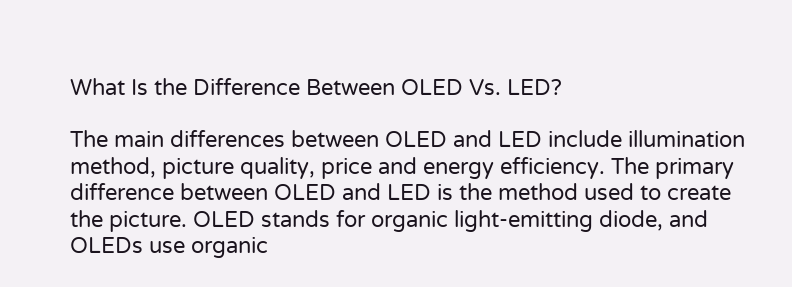What Is the Difference Between OLED Vs. LED?

The main differences between OLED and LED include illumination method, picture quality, price and energy efficiency. The primary difference between OLED and LED is the method used to create the picture. OLED stands for organic light-emitting diode, and OLEDs use organic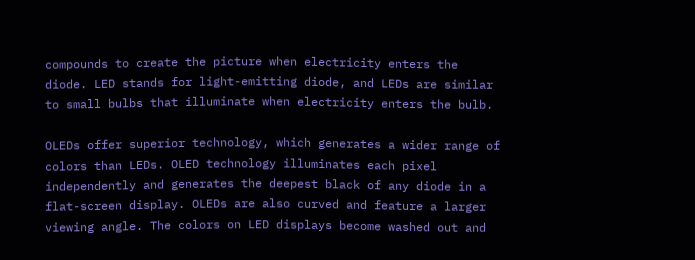compounds to create the picture when electricity enters the diode. LED stands for light-emitting diode, and LEDs are similar to small bulbs that illuminate when electricity enters the bulb.

OLEDs offer superior technology, which generates a wider range of colors than LEDs. OLED technology illuminates each pixel independently and generates the deepest black of any diode in a flat-screen display. OLEDs are also curved and feature a larger viewing angle. The colors on LED displays become washed out and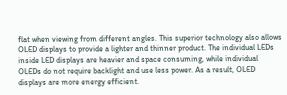flat when viewing from different angles. This superior technology also allows OLED displays to provide a lighter and thinner product. The individual LEDs inside LED displays are heavier and space consuming, while individual OLEDs do not require backlight and use less power. As a result, OLED displays are more energy efficient.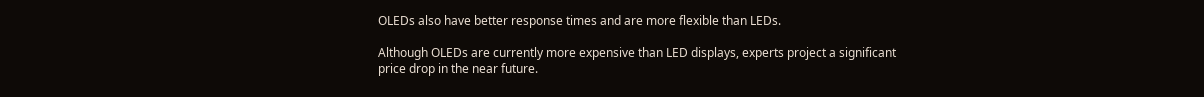OLEDs also have better response times and are more flexible than LEDs.

Although OLEDs are currently more expensive than LED displays, experts project a significant price drop in the near future.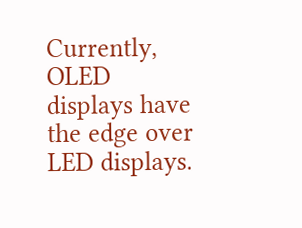Currently, OLED displays have the edge over LED displays.